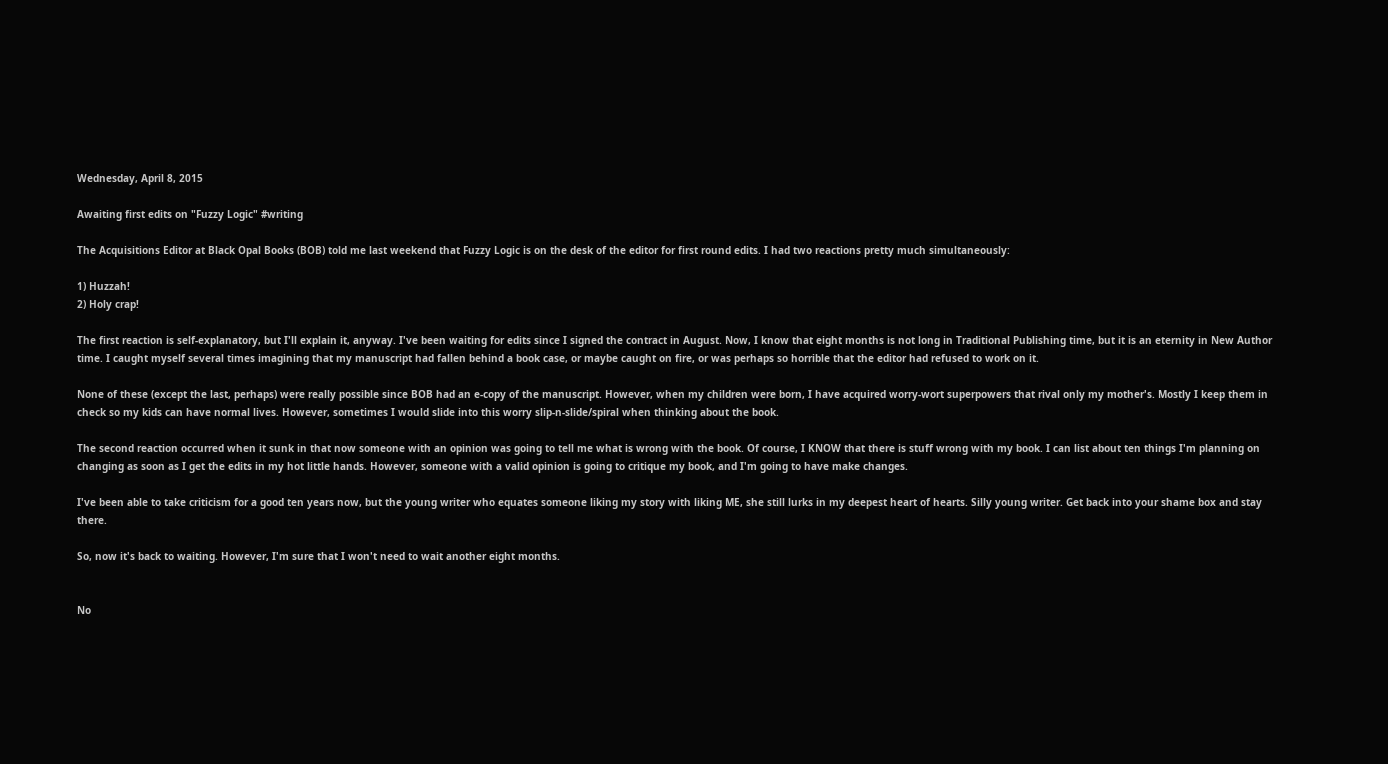Wednesday, April 8, 2015

Awaiting first edits on "Fuzzy Logic" #writing

The Acquisitions Editor at Black Opal Books (BOB) told me last weekend that Fuzzy Logic is on the desk of the editor for first round edits. I had two reactions pretty much simultaneously:

1) Huzzah!
2) Holy crap!

The first reaction is self-explanatory, but I'll explain it, anyway. I've been waiting for edits since I signed the contract in August. Now, I know that eight months is not long in Traditional Publishing time, but it is an eternity in New Author time. I caught myself several times imagining that my manuscript had fallen behind a book case, or maybe caught on fire, or was perhaps so horrible that the editor had refused to work on it.

None of these (except the last, perhaps) were really possible since BOB had an e-copy of the manuscript. However, when my children were born, I have acquired worry-wort superpowers that rival only my mother's. Mostly I keep them in check so my kids can have normal lives. However, sometimes I would slide into this worry slip-n-slide/spiral when thinking about the book.

The second reaction occurred when it sunk in that now someone with an opinion was going to tell me what is wrong with the book. Of course, I KNOW that there is stuff wrong with my book. I can list about ten things I'm planning on changing as soon as I get the edits in my hot little hands. However, someone with a valid opinion is going to critique my book, and I'm going to have make changes.

I've been able to take criticism for a good ten years now, but the young writer who equates someone liking my story with liking ME, she still lurks in my deepest heart of hearts. Silly young writer. Get back into your shame box and stay there.

So, now it's back to waiting. However, I'm sure that I won't need to wait another eight months.


No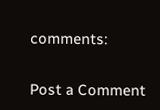comments:

Post a Comment